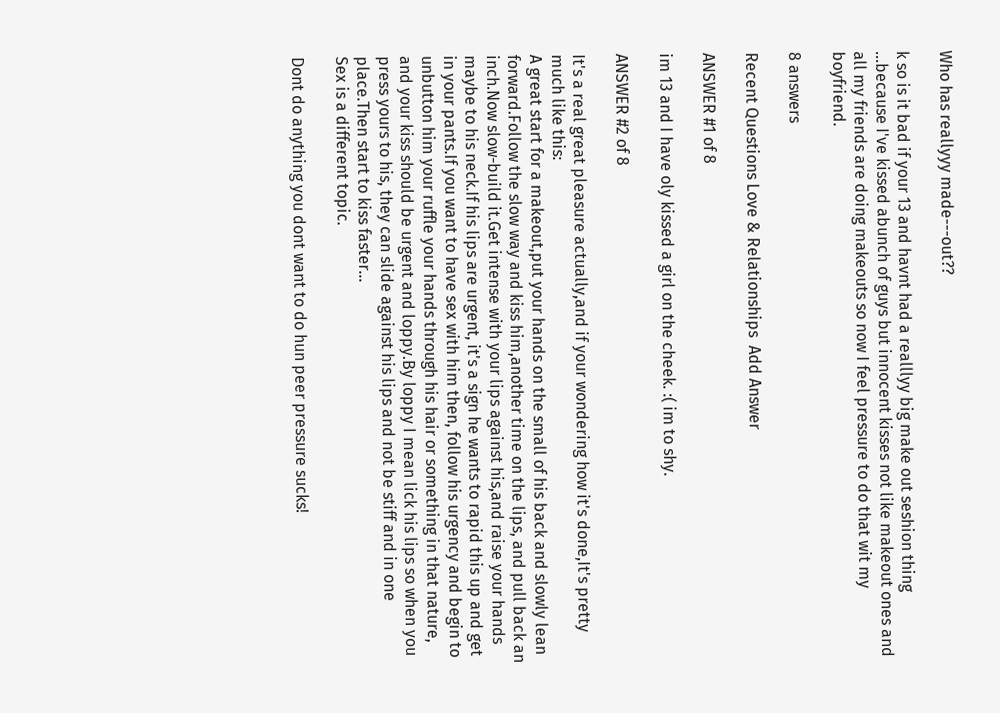Who has reallyyy made---out??

k so is it bad if your 13 and havnt had a realllyy big make out seshion thing ...because I've kissed abunch of guys but innocent kisses not like makeout ones and all my friends are doing makeouts so now I feel pressure to do that wit my boyfriend.

8 answers

Recent Questions Love & Relationships  Add Answer

ANSWER #1 of 8

im 13 and I have oly kissed a girl on the cheek. :( im to shy.

ANSWER #2 of 8

It's a real great pleasure actually,and if your wondering how it's done,It's pretty much like this:
A great start for a makeout,put your hands on the small of his back and slowly lean forward.Follow the slow way and kiss him,another time on the lips, and pull back an inch.Now slow-build it.Get intense with your lips against his,and raise your hands maybe to his neck.If his lips are urgent, it's a sign he wants to rapid this up and get in your pants.If you want to have sex with him then, follow his urgency and begin to unbutton him your ruffle your hands through his hair or something in that nature, and your kiss should be urgent and loppy.By loppy I mean lick his lips so when you press yours to his, they can slide against his lips and not be stiff and in one place.Then start to kiss faster...
Sex is a different topic.

Dont do anything you dont want to do hun peer pressure sucks!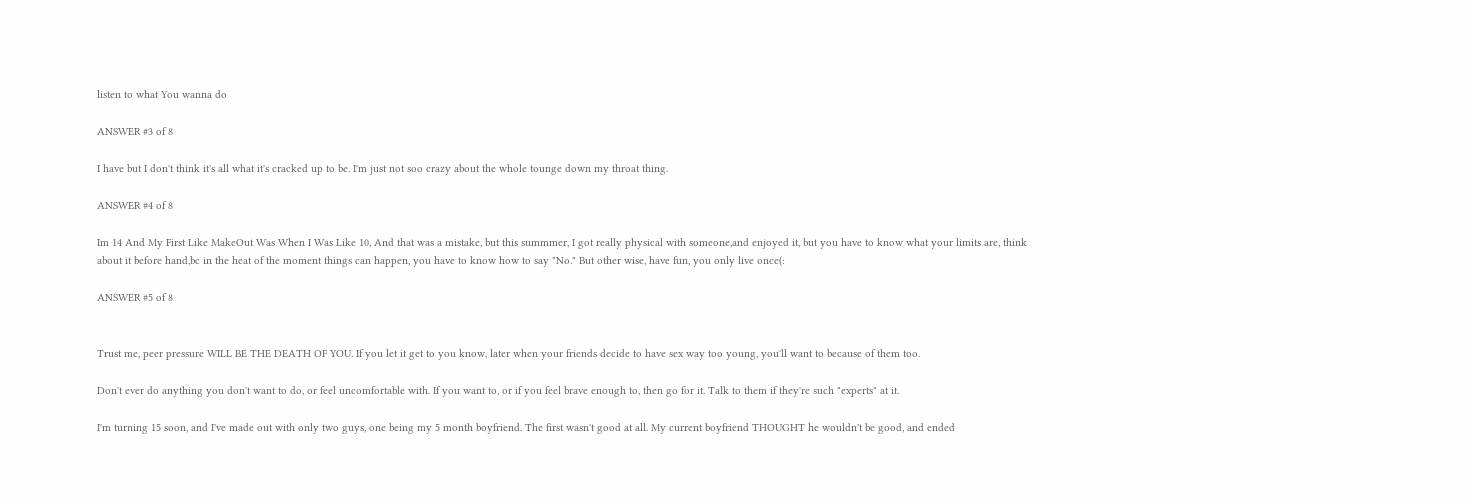listen to what You wanna do

ANSWER #3 of 8

I have but I don't think it's all what it's cracked up to be. I'm just not soo crazy about the whole tounge down my throat thing.

ANSWER #4 of 8

Im 14 And My First Like MakeOut Was When I Was Like 10, And that was a mistake, but this summmer, I got really physical with someone,and enjoyed it, but you have to know what your limits are, think about it before hand,bc in the heat of the moment things can happen, you have to know how to say "No." But other wise, have fun, you only live once(:

ANSWER #5 of 8


Trust me, peer pressure WILL BE THE DEATH OF YOU. If you let it get to you know, later when your friends decide to have sex way too young, you'll want to because of them too.

Don't ever do anything you don't want to do, or feel uncomfortable with. If you want to, or if you feel brave enough to, then go for it. Talk to them if they're such "experts" at it.

I'm turning 15 soon, and I've made out with only two guys, one being my 5 month boyfriend. The first wasn't good at all. My current boyfriend THOUGHT he wouldn't be good, and ended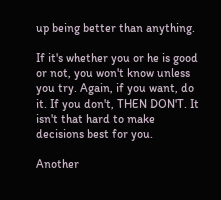up being better than anything.

If it's whether you or he is good or not, you won't know unless you try. Again, if you want, do it. If you don't, THEN DON'T. It isn't that hard to make decisions best for you.

Another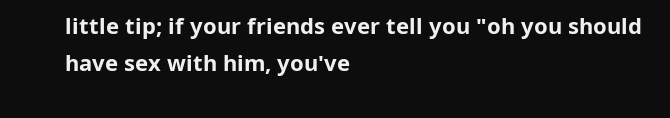little tip; if your friends ever tell you "oh you should have sex with him, you've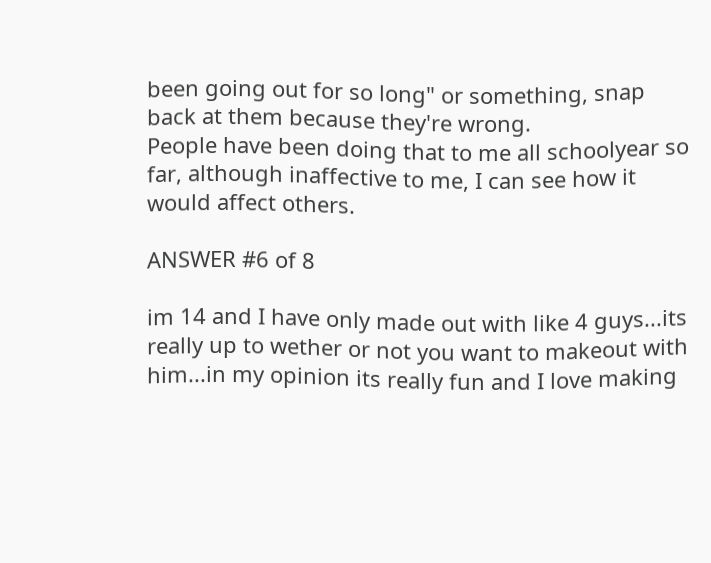been going out for so long" or something, snap back at them because they're wrong.
People have been doing that to me all schoolyear so far, although inaffective to me, I can see how it would affect others.

ANSWER #6 of 8

im 14 and I have only made out with like 4 guys...its really up to wether or not you want to makeout with him...in my opinion its really fun and I love making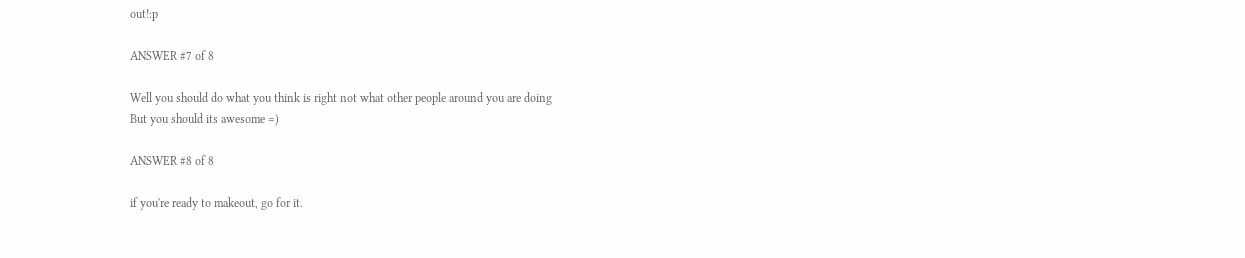out!:p

ANSWER #7 of 8

Well you should do what you think is right not what other people around you are doing
But you should its awesome =)

ANSWER #8 of 8

if you're ready to makeout, go for it.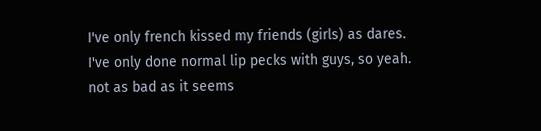I've only french kissed my friends (girls) as dares.
I've only done normal lip pecks with guys, so yeah.
not as bad as it seems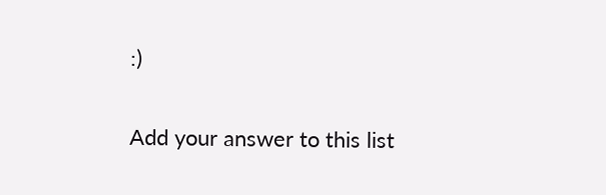:)

Add your answer to this list